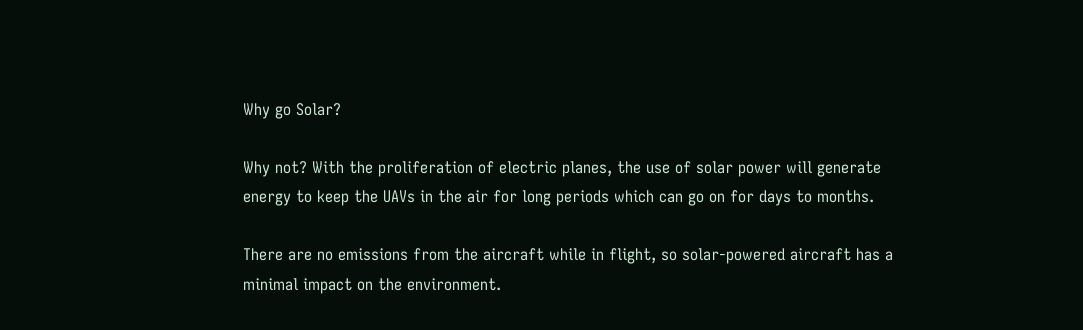Why go Solar?

Why not? With the proliferation of electric planes, the use of solar power will generate energy to keep the UAVs in the air for long periods which can go on for days to months.

There are no emissions from the aircraft while in flight, so solar-powered aircraft has a minimal impact on the environment.